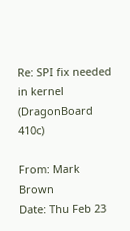Re: SPI fix needed in kernel (DragonBoard 410c)

From: Mark Brown
Date: Thu Feb 23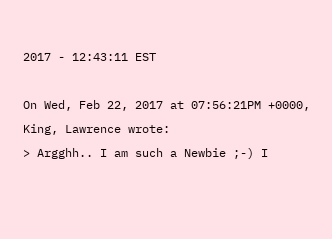2017 - 12:43:11 EST

On Wed, Feb 22, 2017 at 07:56:21PM +0000, King, Lawrence wrote:
> Argghh.. I am such a Newbie ;-) I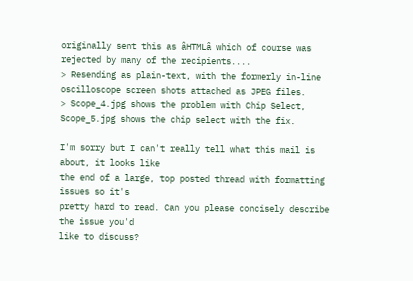originally sent this as âHTMLâ which of course was rejected by many of the recipients....
> Resending as plain-text, with the formerly in-line oscilloscope screen shots attached as JPEG files.
> Scope_4.jpg shows the problem with Chip Select, Scope_5.jpg shows the chip select with the fix.

I'm sorry but I can't really tell what this mail is about, it looks like
the end of a large, top posted thread with formatting issues so it's
pretty hard to read. Can you please concisely describe the issue you'd
like to discuss?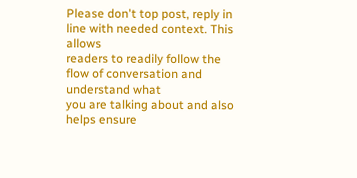Please don't top post, reply in line with needed context. This allows
readers to readily follow the flow of conversation and understand what
you are talking about and also helps ensure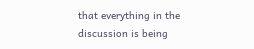that everything in the
discussion is being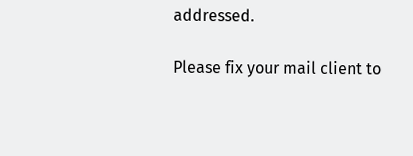addressed.

Please fix your mail client to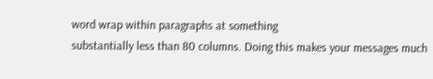word wrap within paragraphs at something
substantially less than 80 columns. Doing this makes your messages much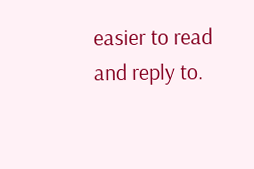easier to read and reply to.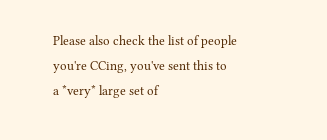Please also check the list of people you're CCing, you've sent this to
a *very* large set of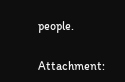people.

Attachment: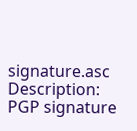signature.asc
Description: PGP signature